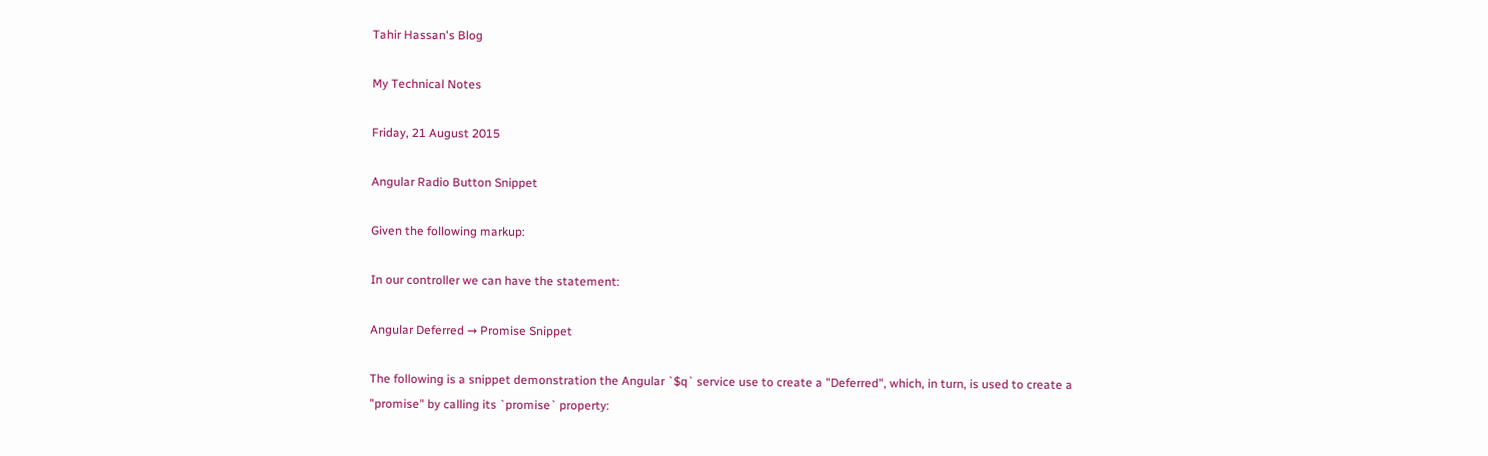Tahir Hassan's Blog

My Technical Notes

Friday, 21 August 2015

Angular Radio Button Snippet

Given the following markup:

In our controller we can have the statement:

Angular Deferred → Promise Snippet

The following is a snippet demonstration the Angular `$q` service use to create a "Deferred", which, in turn, is used to create a "promise" by calling its `promise` property: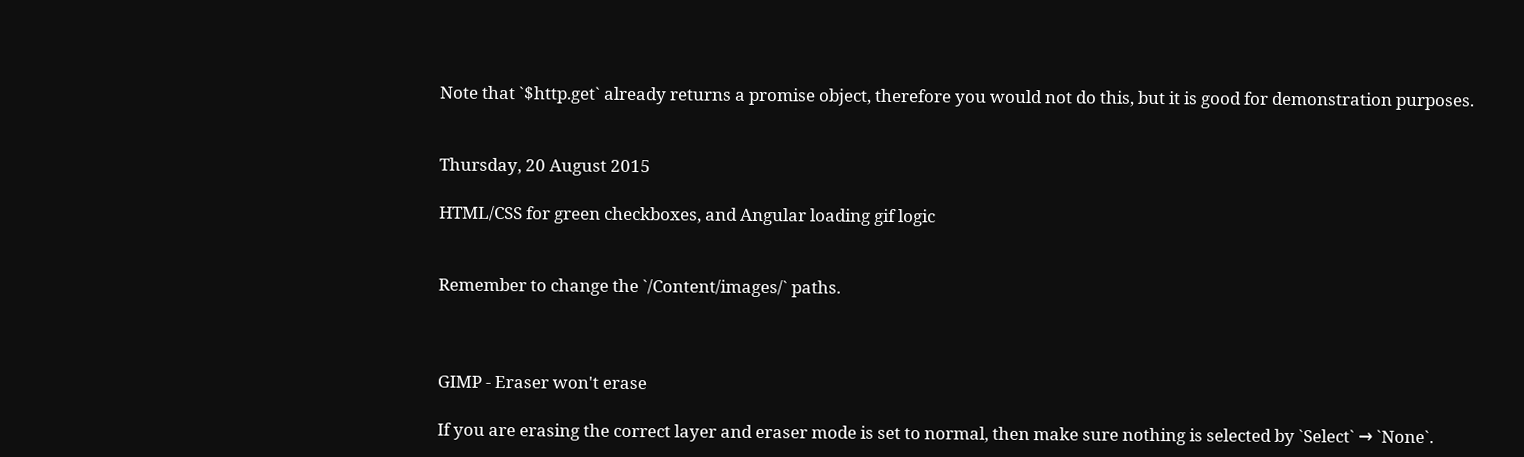Note that `$http.get` already returns a promise object, therefore you would not do this, but it is good for demonstration purposes.


Thursday, 20 August 2015

HTML/CSS for green checkboxes, and Angular loading gif logic


Remember to change the `/Content/images/` paths.



GIMP - Eraser won't erase

If you are erasing the correct layer and eraser mode is set to normal, then make sure nothing is selected by `Select` → `None`.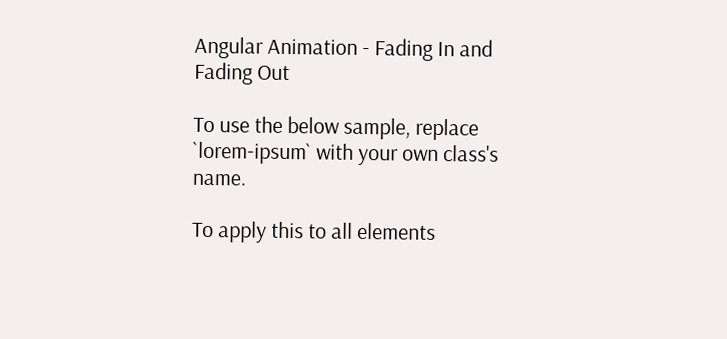Angular Animation - Fading In and Fading Out

To use the below sample, replace `lorem-ipsum` with your own class's name.

To apply this to all elements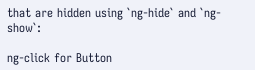that are hidden using `ng-hide` and `ng-show`:

ng-click for Button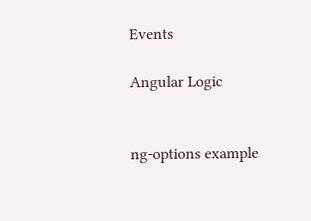Events

Angular Logic


ng-options example